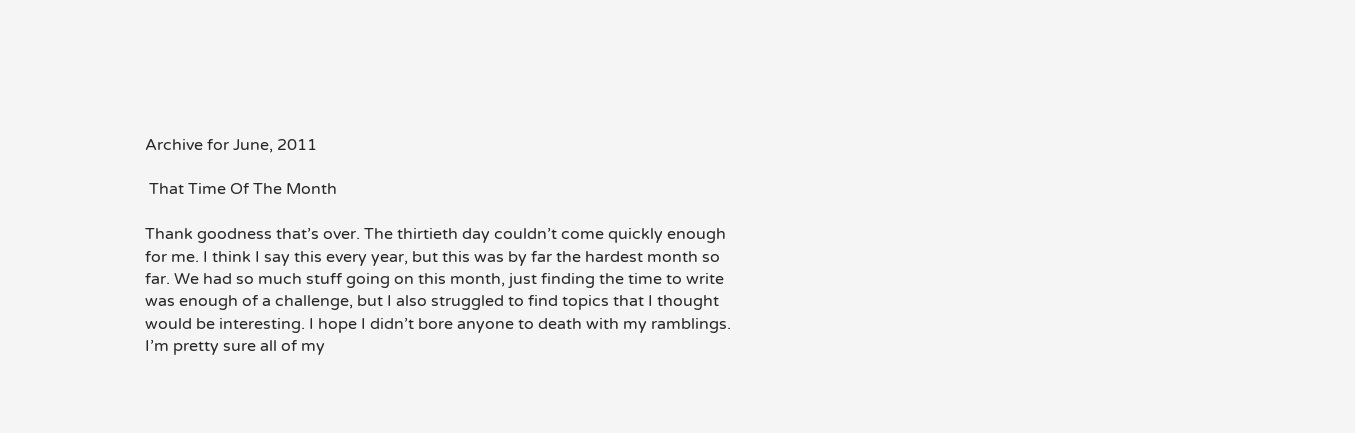Archive for June, 2011

 That Time Of The Month

Thank goodness that’s over. The thirtieth day couldn’t come quickly enough for me. I think I say this every year, but this was by far the hardest month so far. We had so much stuff going on this month, just finding the time to write was enough of a challenge, but I also struggled to find topics that I thought would be interesting. I hope I didn’t bore anyone to death with my ramblings. I’m pretty sure all of my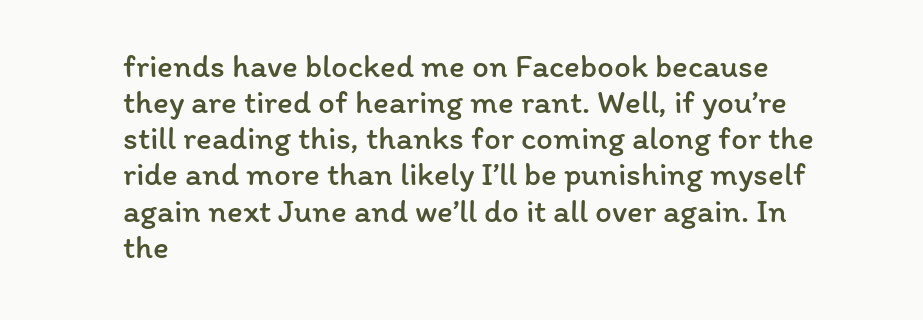friends have blocked me on Facebook because they are tired of hearing me rant. Well, if you’re still reading this, thanks for coming along for the ride and more than likely I’ll be punishing myself again next June and we’ll do it all over again. In the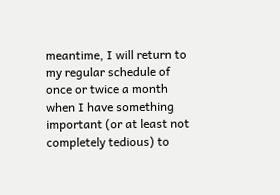meantime, I will return to my regular schedule of once or twice a month when I have something important (or at least not completely tedious) to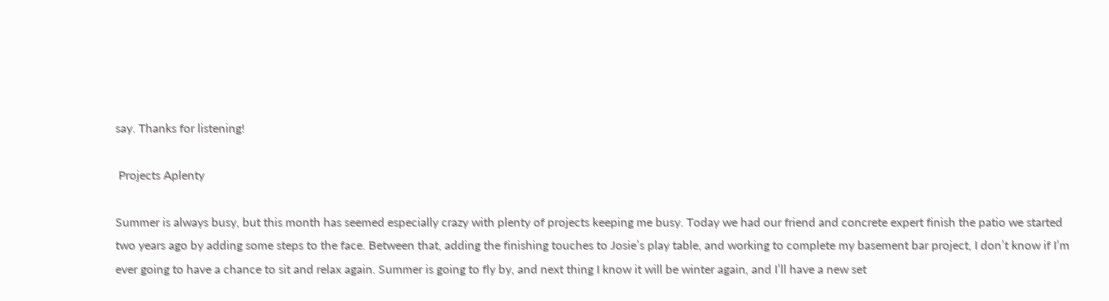say. Thanks for listening!

 Projects Aplenty

Summer is always busy, but this month has seemed especially crazy with plenty of projects keeping me busy. Today we had our friend and concrete expert finish the patio we started two years ago by adding some steps to the face. Between that, adding the finishing touches to Josie’s play table, and working to complete my basement bar project, I don’t know if I’m ever going to have a chance to sit and relax again. Summer is going to fly by, and next thing I know it will be winter again, and I’ll have a new set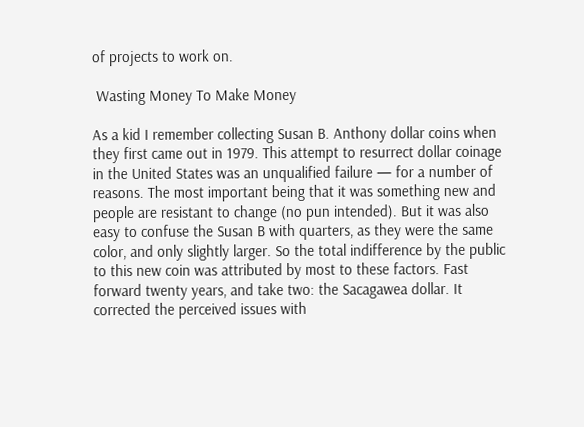of projects to work on.

 Wasting Money To Make Money

As a kid I remember collecting Susan B. Anthony dollar coins when they first came out in 1979. This attempt to resurrect dollar coinage in the United States was an unqualified failure — for a number of reasons. The most important being that it was something new and people are resistant to change (no pun intended). But it was also easy to confuse the Susan B with quarters, as they were the same color, and only slightly larger. So the total indifference by the public to this new coin was attributed by most to these factors. Fast forward twenty years, and take two: the Sacagawea dollar. It corrected the perceived issues with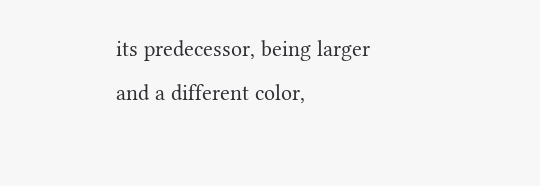its predecessor, being larger and a different color,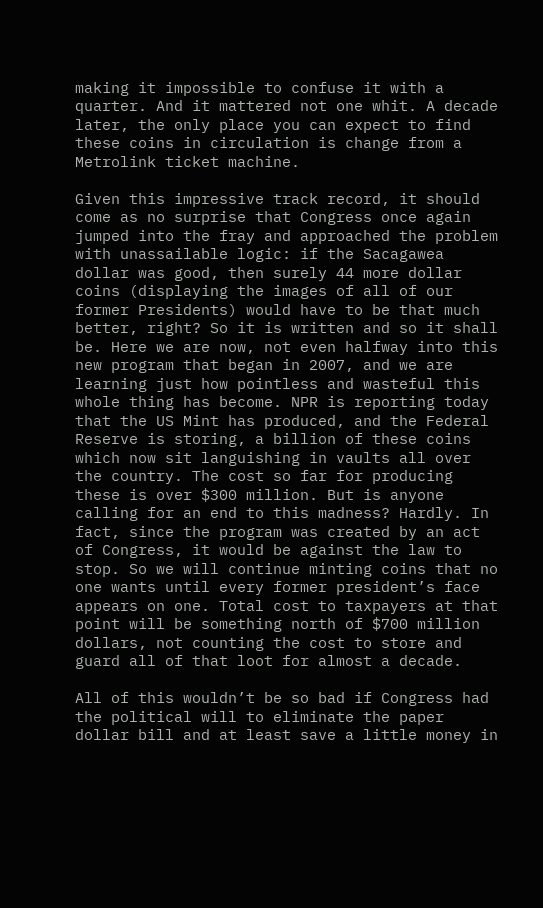making it impossible to confuse it with a quarter. And it mattered not one whit. A decade later, the only place you can expect to find these coins in circulation is change from a Metrolink ticket machine.

Given this impressive track record, it should come as no surprise that Congress once again jumped into the fray and approached the problem with unassailable logic: if the Sacagawea dollar was good, then surely 44 more dollar coins (displaying the images of all of our former Presidents) would have to be that much better, right? So it is written and so it shall be. Here we are now, not even halfway into this new program that began in 2007, and we are learning just how pointless and wasteful this whole thing has become. NPR is reporting today that the US Mint has produced, and the Federal Reserve is storing, a billion of these coins which now sit languishing in vaults all over the country. The cost so far for producing these is over $300 million. But is anyone calling for an end to this madness? Hardly. In fact, since the program was created by an act of Congress, it would be against the law to stop. So we will continue minting coins that no one wants until every former president’s face appears on one. Total cost to taxpayers at that point will be something north of $700 million dollars, not counting the cost to store and guard all of that loot for almost a decade.

All of this wouldn’t be so bad if Congress had the political will to eliminate the paper dollar bill and at least save a little money in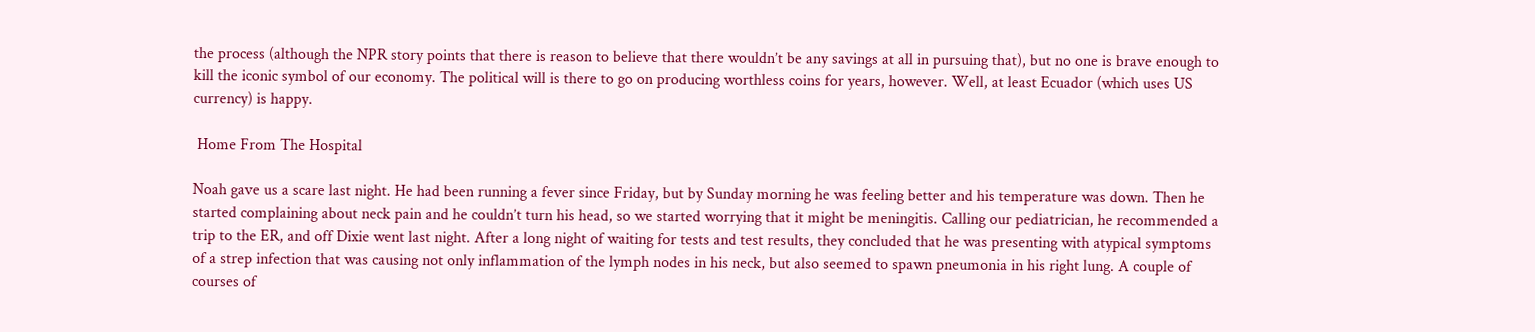the process (although the NPR story points that there is reason to believe that there wouldn’t be any savings at all in pursuing that), but no one is brave enough to kill the iconic symbol of our economy. The political will is there to go on producing worthless coins for years, however. Well, at least Ecuador (which uses US currency) is happy.

 Home From The Hospital

Noah gave us a scare last night. He had been running a fever since Friday, but by Sunday morning he was feeling better and his temperature was down. Then he started complaining about neck pain and he couldn’t turn his head, so we started worrying that it might be meningitis. Calling our pediatrician, he recommended a trip to the ER, and off Dixie went last night. After a long night of waiting for tests and test results, they concluded that he was presenting with atypical symptoms of a strep infection that was causing not only inflammation of the lymph nodes in his neck, but also seemed to spawn pneumonia in his right lung. A couple of courses of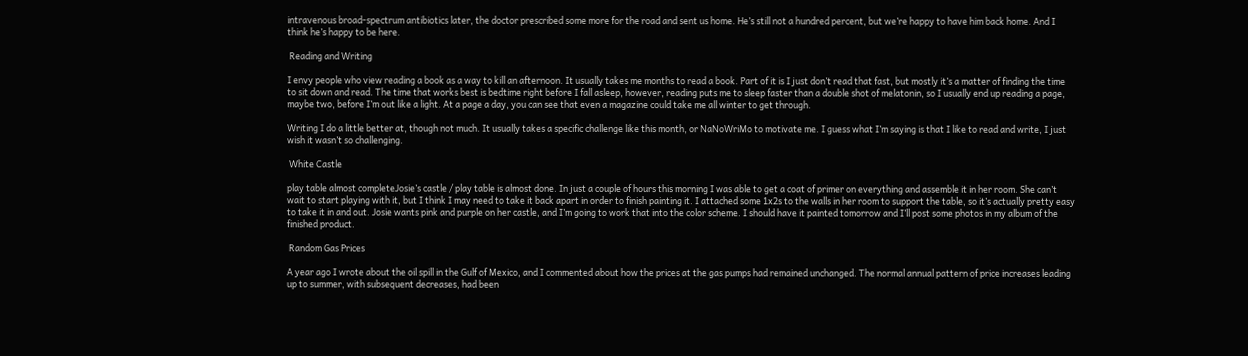intravenous broad-spectrum antibiotics later, the doctor prescribed some more for the road and sent us home. He’s still not a hundred percent, but we’re happy to have him back home. And I think he’s happy to be here.

 Reading and Writing

I envy people who view reading a book as a way to kill an afternoon. It usually takes me months to read a book. Part of it is I just don’t read that fast, but mostly it’s a matter of finding the time to sit down and read. The time that works best is bedtime right before I fall asleep, however, reading puts me to sleep faster than a double shot of melatonin, so I usually end up reading a page, maybe two, before I’m out like a light. At a page a day, you can see that even a magazine could take me all winter to get through.

Writing I do a little better at, though not much. It usually takes a specific challenge like this month, or NaNoWriMo to motivate me. I guess what I’m saying is that I like to read and write, I just wish it wasn’t so challenging.

 White Castle

play table almost completeJosie’s castle / play table is almost done. In just a couple of hours this morning I was able to get a coat of primer on everything and assemble it in her room. She can’t wait to start playing with it, but I think I may need to take it back apart in order to finish painting it. I attached some 1x2s to the walls in her room to support the table, so it’s actually pretty easy to take it in and out. Josie wants pink and purple on her castle, and I’m going to work that into the color scheme. I should have it painted tomorrow and I’ll post some photos in my album of the finished product.

 Random Gas Prices

A year ago I wrote about the oil spill in the Gulf of Mexico, and I commented about how the prices at the gas pumps had remained unchanged. The normal annual pattern of price increases leading up to summer, with subsequent decreases, had been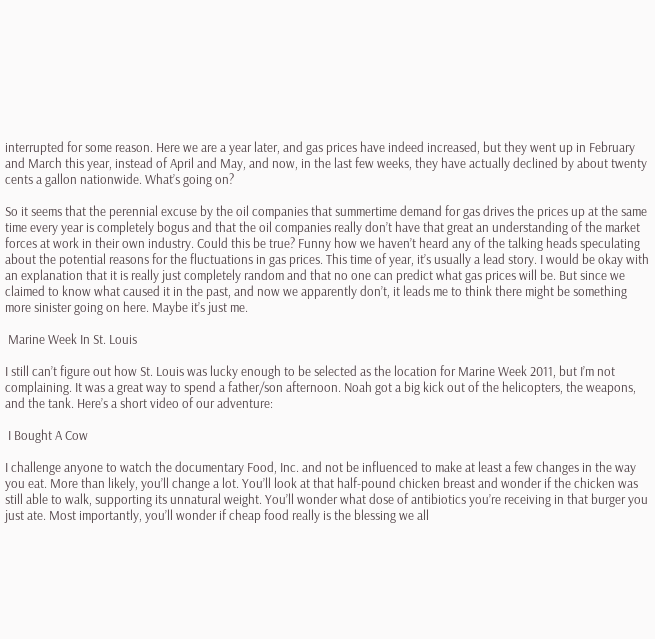interrupted for some reason. Here we are a year later, and gas prices have indeed increased, but they went up in February and March this year, instead of April and May, and now, in the last few weeks, they have actually declined by about twenty cents a gallon nationwide. What’s going on?

So it seems that the perennial excuse by the oil companies that summertime demand for gas drives the prices up at the same time every year is completely bogus and that the oil companies really don’t have that great an understanding of the market forces at work in their own industry. Could this be true? Funny how we haven’t heard any of the talking heads speculating about the potential reasons for the fluctuations in gas prices. This time of year, it’s usually a lead story. I would be okay with an explanation that it is really just completely random and that no one can predict what gas prices will be. But since we claimed to know what caused it in the past, and now we apparently don’t, it leads me to think there might be something more sinister going on here. Maybe it’s just me.

 Marine Week In St. Louis

I still can’t figure out how St. Louis was lucky enough to be selected as the location for Marine Week 2011, but I’m not complaining. It was a great way to spend a father/son afternoon. Noah got a big kick out of the helicopters, the weapons, and the tank. Here’s a short video of our adventure:

 I Bought A Cow

I challenge anyone to watch the documentary Food, Inc. and not be influenced to make at least a few changes in the way you eat. More than likely, you’ll change a lot. You’ll look at that half-pound chicken breast and wonder if the chicken was still able to walk, supporting its unnatural weight. You’ll wonder what dose of antibiotics you’re receiving in that burger you just ate. Most importantly, you’ll wonder if cheap food really is the blessing we all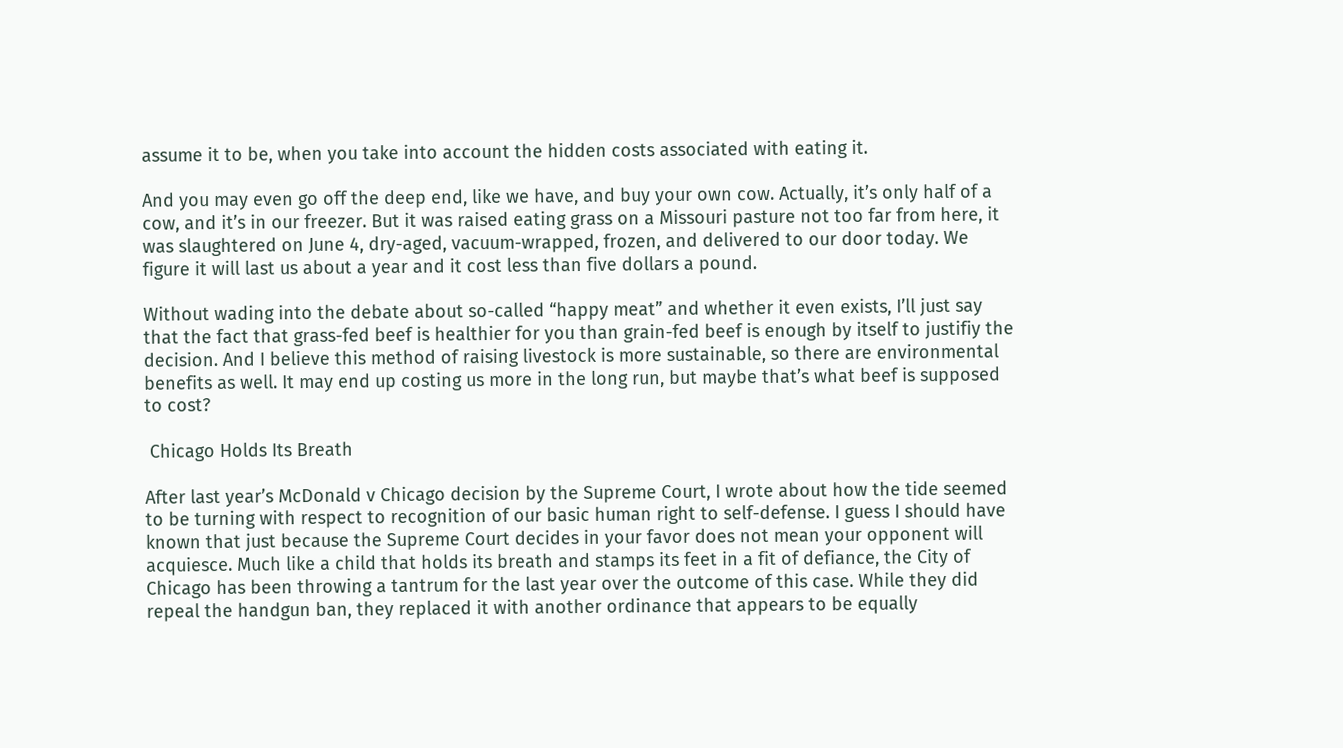assume it to be, when you take into account the hidden costs associated with eating it.

And you may even go off the deep end, like we have, and buy your own cow. Actually, it’s only half of a cow, and it’s in our freezer. But it was raised eating grass on a Missouri pasture not too far from here, it was slaughtered on June 4, dry-aged, vacuum-wrapped, frozen, and delivered to our door today. We figure it will last us about a year and it cost less than five dollars a pound.

Without wading into the debate about so-called “happy meat” and whether it even exists, I’ll just say that the fact that grass-fed beef is healthier for you than grain-fed beef is enough by itself to justifiy the decision. And I believe this method of raising livestock is more sustainable, so there are environmental benefits as well. It may end up costing us more in the long run, but maybe that’s what beef is supposed to cost?

 Chicago Holds Its Breath

After last year’s McDonald v Chicago decision by the Supreme Court, I wrote about how the tide seemed to be turning with respect to recognition of our basic human right to self-defense. I guess I should have known that just because the Supreme Court decides in your favor does not mean your opponent will acquiesce. Much like a child that holds its breath and stamps its feet in a fit of defiance, the City of Chicago has been throwing a tantrum for the last year over the outcome of this case. While they did repeal the handgun ban, they replaced it with another ordinance that appears to be equally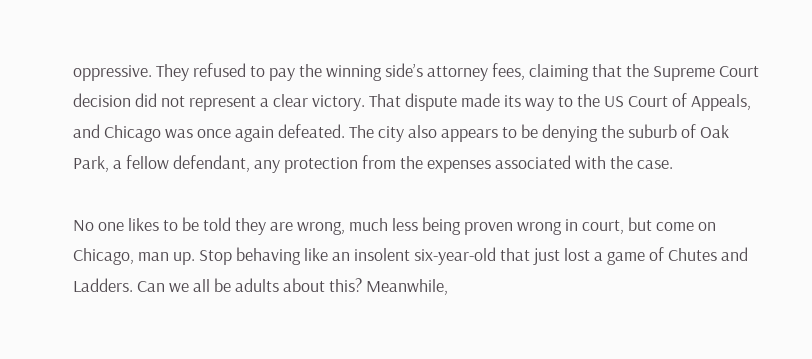oppressive. They refused to pay the winning side’s attorney fees, claiming that the Supreme Court decision did not represent a clear victory. That dispute made its way to the US Court of Appeals, and Chicago was once again defeated. The city also appears to be denying the suburb of Oak Park, a fellow defendant, any protection from the expenses associated with the case.

No one likes to be told they are wrong, much less being proven wrong in court, but come on Chicago, man up. Stop behaving like an insolent six-year-old that just lost a game of Chutes and Ladders. Can we all be adults about this? Meanwhile,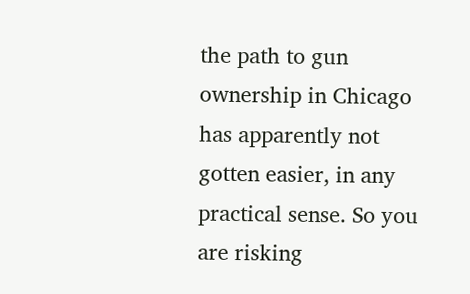the path to gun ownership in Chicago has apparently not gotten easier, in any practical sense. So you are risking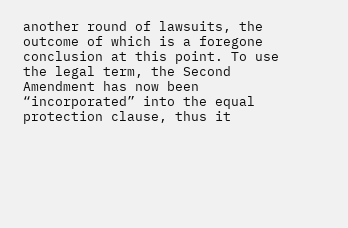another round of lawsuits, the outcome of which is a foregone conclusion at this point. To use the legal term, the Second Amendment has now been “incorporated” into the equal protection clause, thus it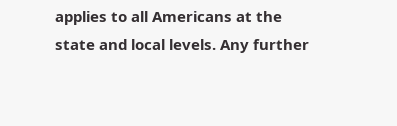applies to all Americans at the state and local levels. Any further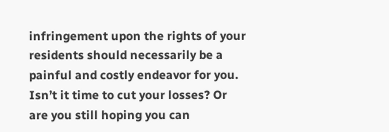infringement upon the rights of your residents should necessarily be a painful and costly endeavor for you. Isn’t it time to cut your losses? Or are you still hoping you can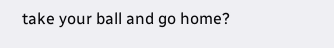take your ball and go home?